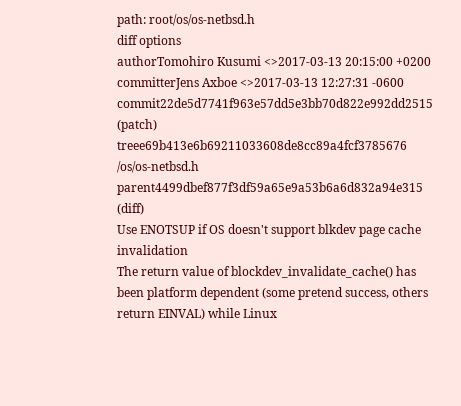path: root/os/os-netbsd.h
diff options
authorTomohiro Kusumi <>2017-03-13 20:15:00 +0200
committerJens Axboe <>2017-03-13 12:27:31 -0600
commit22de5d7741f963e57dd5e3bb70d822e992dd2515 (patch)
treee69b413e6b69211033608de8cc89a4fcf3785676 /os/os-netbsd.h
parent4499dbef877f3df59a65e9a53b6a6d832a94e315 (diff)
Use ENOTSUP if OS doesn't support blkdev page cache invalidation
The return value of blockdev_invalidate_cache() has been platform dependent (some pretend success, others return EINVAL) while Linux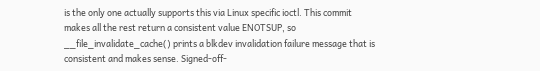is the only one actually supports this via Linux specific ioctl. This commit makes all the rest return a consistent value ENOTSUP, so __file_invalidate_cache() prints a blkdev invalidation failure message that is consistent and makes sense. Signed-off-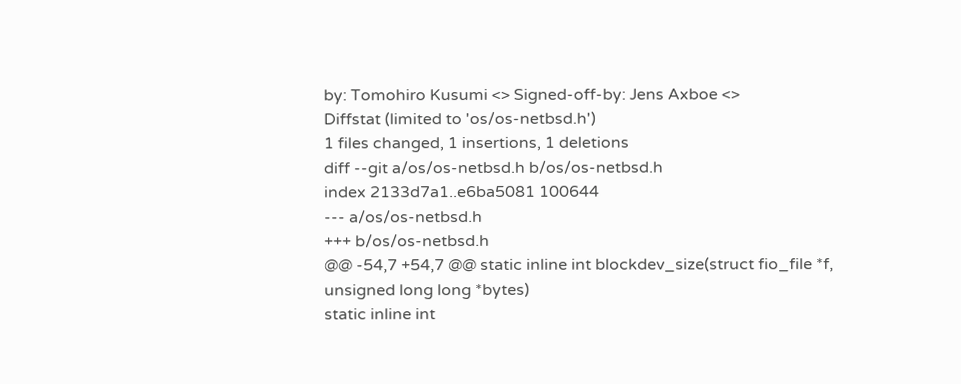by: Tomohiro Kusumi <> Signed-off-by: Jens Axboe <>
Diffstat (limited to 'os/os-netbsd.h')
1 files changed, 1 insertions, 1 deletions
diff --git a/os/os-netbsd.h b/os/os-netbsd.h
index 2133d7a1..e6ba5081 100644
--- a/os/os-netbsd.h
+++ b/os/os-netbsd.h
@@ -54,7 +54,7 @@ static inline int blockdev_size(struct fio_file *f, unsigned long long *bytes)
static inline int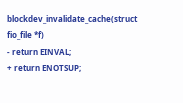blockdev_invalidate_cache(struct fio_file *f)
- return EINVAL;
+ return ENOTSUP;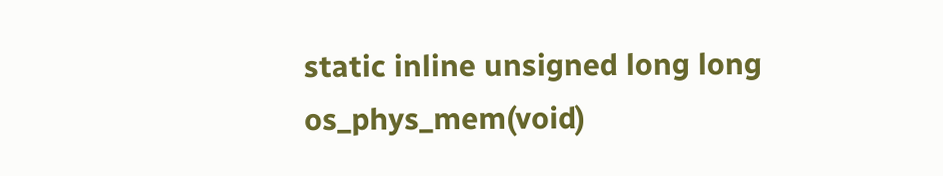static inline unsigned long long os_phys_mem(void)